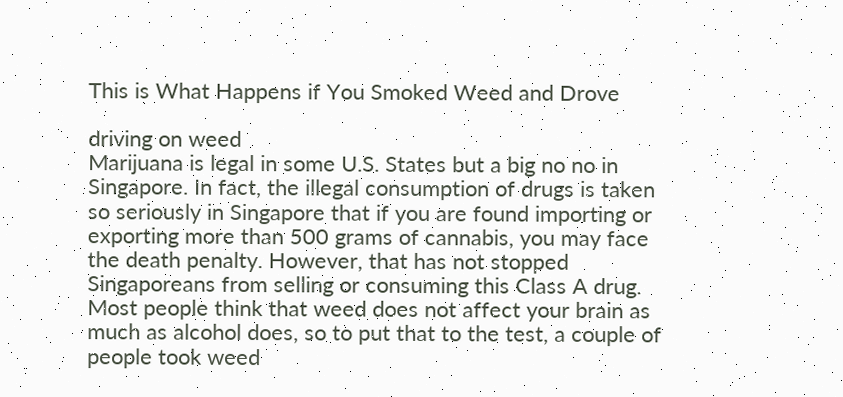This is What Happens if You Smoked Weed and Drove

driving on weed
Marijuana is legal in some U.S. States but a big no no in Singapore. In fact, the illegal consumption of drugs is taken so seriously in Singapore that if you are found importing or exporting more than 500 grams of cannabis, you may face the death penalty. However, that has not stopped Singaporeans from selling or consuming this Class A drug. Most people think that weed does not affect your brain as much as alcohol does, so to put that to the test, a couple of people took weed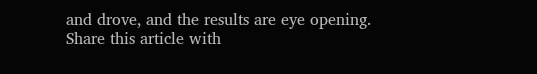and drove, and the results are eye opening.
Share this article with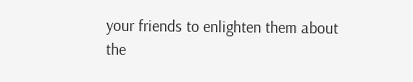your friends to enlighten them about the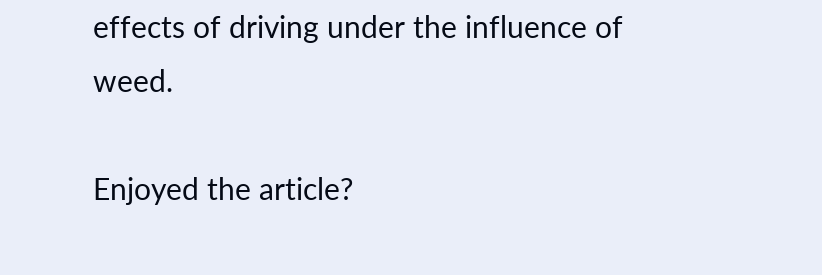effects of driving under the influence of weed.

Enjoyed the article?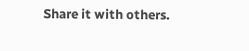Share it with others.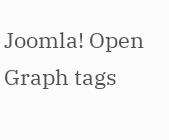Joomla! Open Graph tags